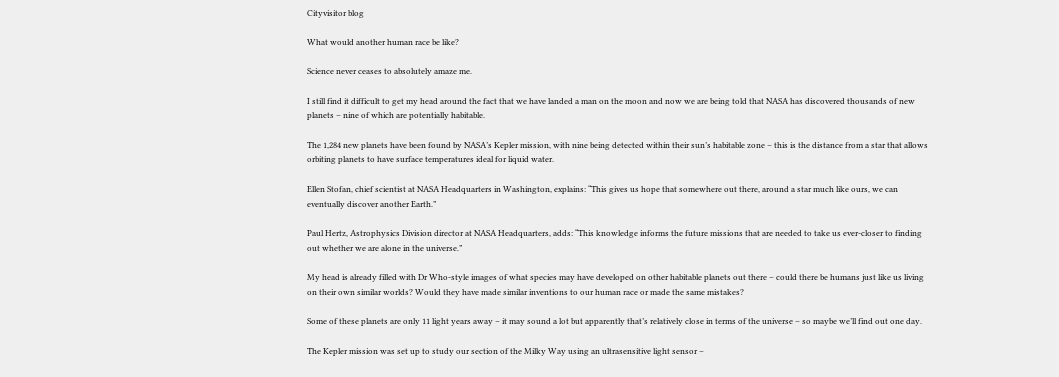Cityvisitor blog

What would another human race be like?

Science never ceases to absolutely amaze me.

I still find it difficult to get my head around the fact that we have landed a man on the moon and now we are being told that NASA has discovered thousands of new planets – nine of which are potentially habitable.

The 1,284 new planets have been found by NASA’s Kepler mission, with nine being detected within their sun’s habitable zone – this is the distance from a star that allows orbiting planets to have surface temperatures ideal for liquid water.

Ellen Stofan, chief scientist at NASA Headquarters in Washington, explains: “This gives us hope that somewhere out there, around a star much like ours, we can eventually discover another Earth.”

Paul Hertz, Astrophysics Division director at NASA Headquarters, adds: “This knowledge informs the future missions that are needed to take us ever-closer to finding out whether we are alone in the universe.”

My head is already filled with Dr Who-style images of what species may have developed on other habitable planets out there – could there be humans just like us living on their own similar worlds? Would they have made similar inventions to our human race or made the same mistakes?

Some of these planets are only 11 light years away – it may sound a lot but apparently that’s relatively close in terms of the universe – so maybe we’ll find out one day.

The Kepler mission was set up to study our section of the Milky Way using an ultrasensitive light sensor –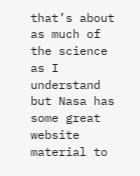that’s about as much of the science as I understand but Nasa has some great website material to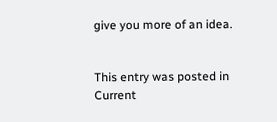give you more of an idea.


This entry was posted in Current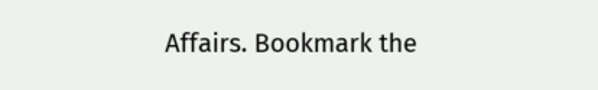Affairs. Bookmark the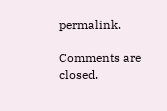permalink.

Comments are closed.